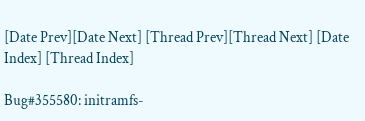[Date Prev][Date Next] [Thread Prev][Thread Next] [Date Index] [Thread Index]

Bug#355580: initramfs-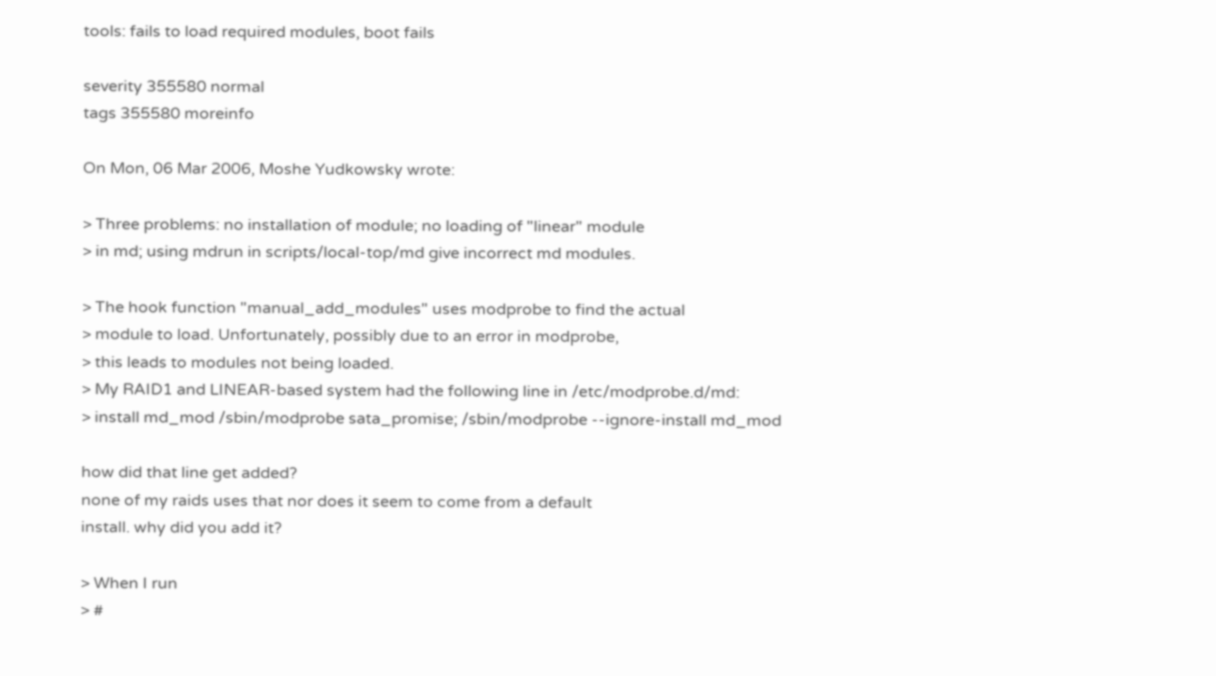tools: fails to load required modules, boot fails

severity 355580 normal
tags 355580 moreinfo

On Mon, 06 Mar 2006, Moshe Yudkowsky wrote:

> Three problems: no installation of module; no loading of "linear" module
> in md; using mdrun in scripts/local-top/md give incorrect md modules.

> The hook function "manual_add_modules" uses modprobe to find the actual
> module to load. Unfortunately, possibly due to an error in modprobe,
> this leads to modules not being loaded.
> My RAID1 and LINEAR-based system had the following line in /etc/modprobe.d/md:
> install md_mod /sbin/modprobe sata_promise; /sbin/modprobe --ignore-install md_mod

how did that line get added?
none of my raids uses that nor does it seem to come from a default
install. why did you add it?

> When I run
> #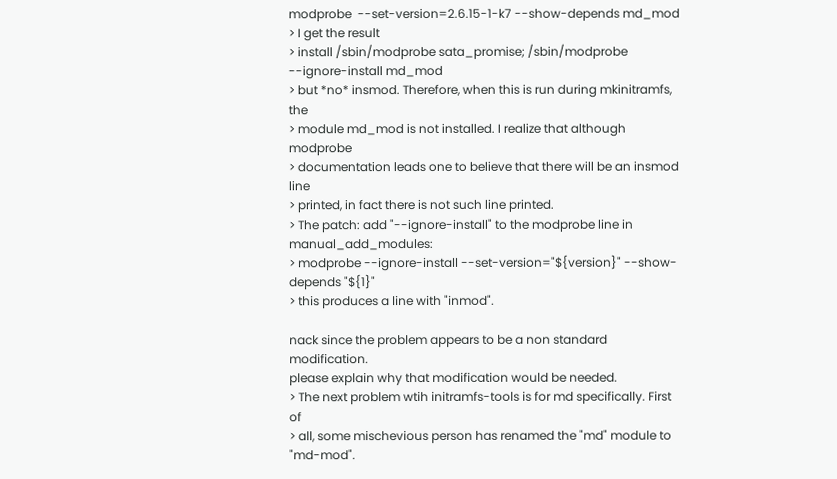modprobe  --set-version=2.6.15-1-k7 --show-depends md_mod
> I get the result
> install /sbin/modprobe sata_promise; /sbin/modprobe --ignore-install md_mod
> but *no* insmod. Therefore, when this is run during mkinitramfs, the
> module md_mod is not installed. I realize that although modprobe
> documentation leads one to believe that there will be an insmod line
> printed, in fact there is not such line printed.
> The patch: add "--ignore-install" to the modprobe line in manual_add_modules:
> modprobe --ignore-install --set-version="${version}" --show-depends "${1}"
> this produces a line with "inmod".

nack since the problem appears to be a non standard modification.
please explain why that modification would be needed.
> The next problem wtih initramfs-tools is for md specifically. First of
> all, some mischevious person has renamed the "md" module to "md-mod".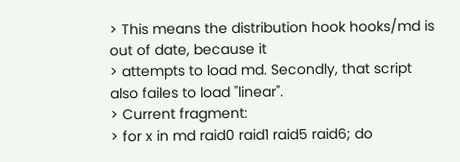> This means the distribution hook hooks/md is out of date, because it
> attempts to load md. Secondly, that script also failes to load "linear".
> Current fragment:
> for x in md raid0 raid1 raid5 raid6; do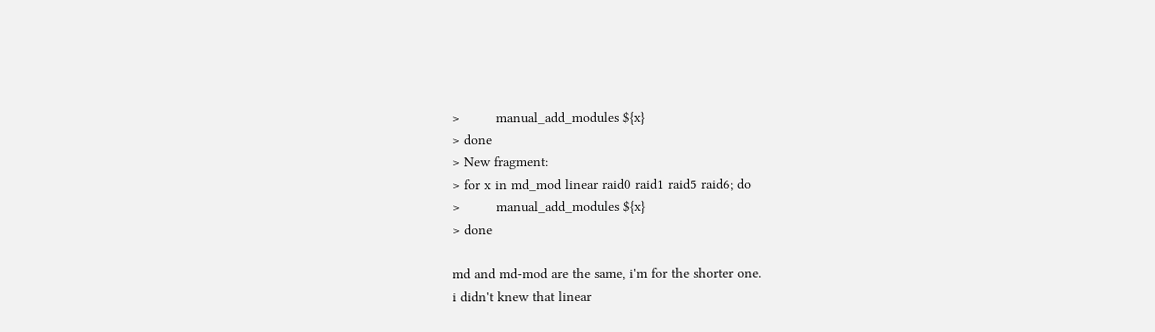>         manual_add_modules ${x}
> done
> New fragment:
> for x in md_mod linear raid0 raid1 raid5 raid6; do
>         manual_add_modules ${x}
> done

md and md-mod are the same, i'm for the shorter one.
i didn't knew that linear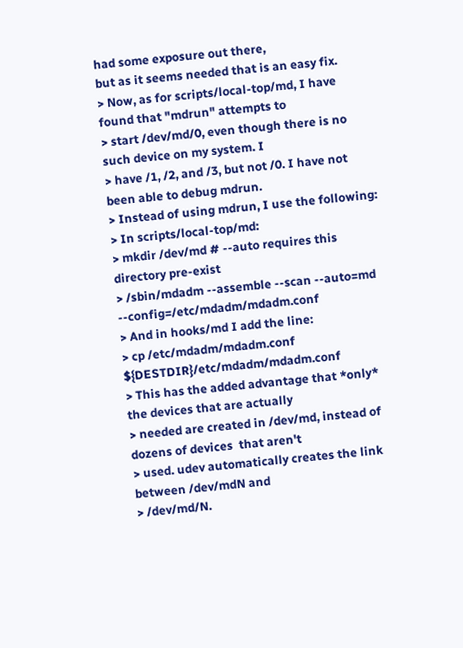had some exposure out there,
but as it seems needed that is an easy fix.
> Now, as for scripts/local-top/md, I have found that "mdrun" attempts to
> start /dev/md/0, even though there is no such device on my system. I
> have /1, /2, and /3, but not /0. I have not been able to debug mdrun.
> Instead of using mdrun, I use the following:
> In scripts/local-top/md:
> mkdir /dev/md # --auto requires this directory pre-exist
> /sbin/mdadm --assemble --scan --auto=md --config=/etc/mdadm/mdadm.conf
> And in hooks/md I add the line:
> cp /etc/mdadm/mdadm.conf ${DESTDIR}/etc/mdadm/mdadm.conf
> This has the added advantage that *only* the devices that are actually
> needed are created in /dev/md, instead of dozens of devices  that aren't
> used. udev automatically creates the link between /dev/mdN and
> /dev/md/N.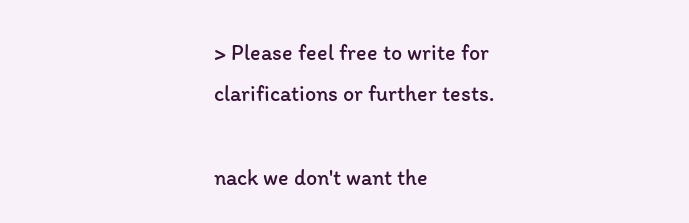> Please feel free to write for clarifications or further tests.

nack we don't want the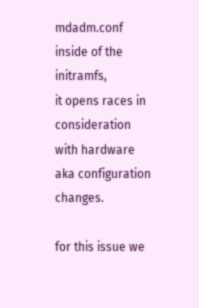mdadm.conf inside of the initramfs,
it opens races in consideration with hardware aka configuration changes.

for this issue we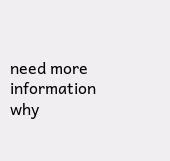need more information why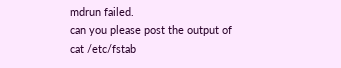mdrun failed.
can you please post the output of
cat /etc/fstab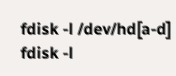fdisk -l /dev/hd[a-d]
fdisk -l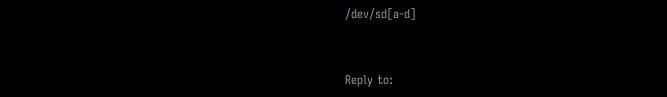/dev/sd[a-d]


Reply to: